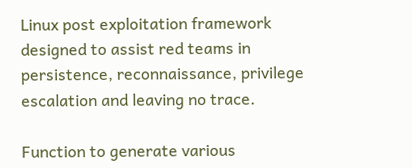Linux post exploitation framework designed to assist red teams in persistence, reconnaissance, privilege escalation and leaving no trace.

Function to generate various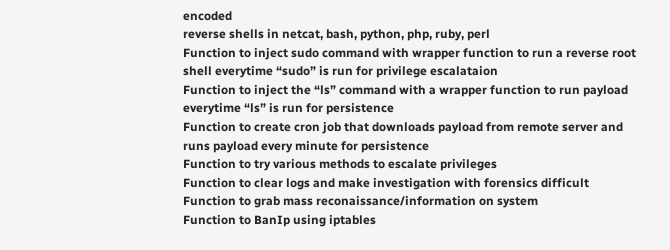encoded
reverse shells in netcat, bash, python, php, ruby, perl
Function to inject sudo command with wrapper function to run a reverse root shell everytime “sudo” is run for privilege escalataion
Function to inject the “ls” command with a wrapper function to run payload everytime “ls” is run for persistence
Function to create cron job that downloads payload from remote server and runs payload every minute for persistence
Function to try various methods to escalate privileges
Function to clear logs and make investigation with forensics difficult
Function to grab mass reconaissance/information on system
Function to BanIp using iptables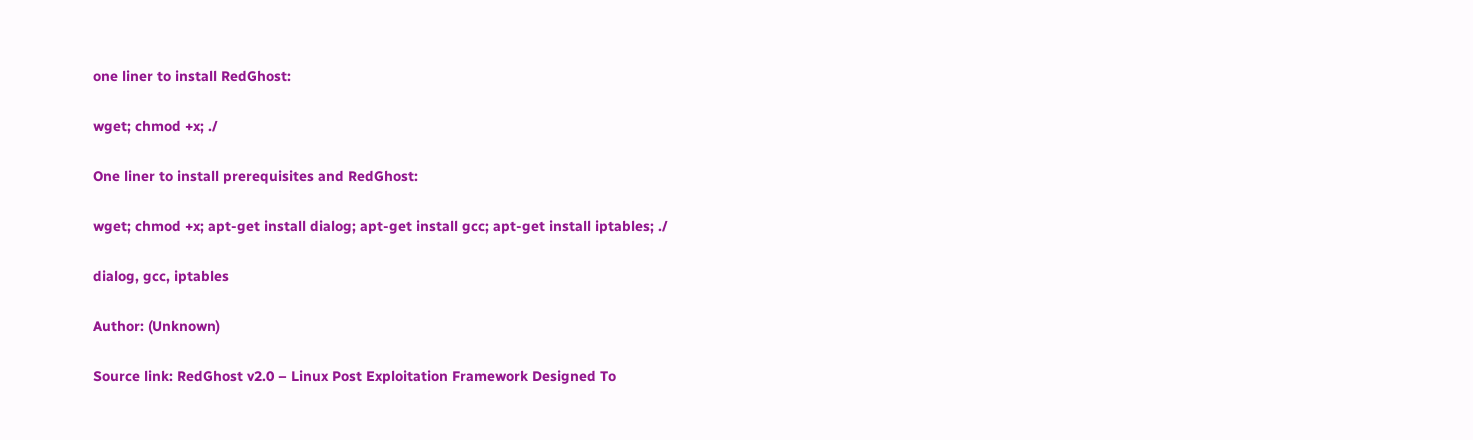one liner to install RedGhost:

wget; chmod +x; ./

One liner to install prerequisites and RedGhost:

wget; chmod +x; apt-get install dialog; apt-get install gcc; apt-get install iptables; ./

dialog, gcc, iptables

Author: (Unknown)

Source link: RedGhost v2.0 – Linux Post Exploitation Framework Designed To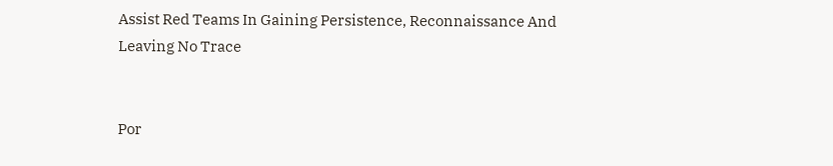Assist Red Teams In Gaining Persistence, Reconnaissance And Leaving No Trace


Por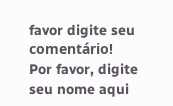favor digite seu comentário!
Por favor, digite seu nome aqui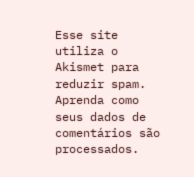Esse site utiliza o Akismet para reduzir spam. Aprenda como seus dados de comentários são processados.